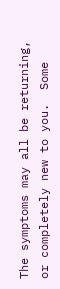The symptoms may all be returning, or completely new to you.  Some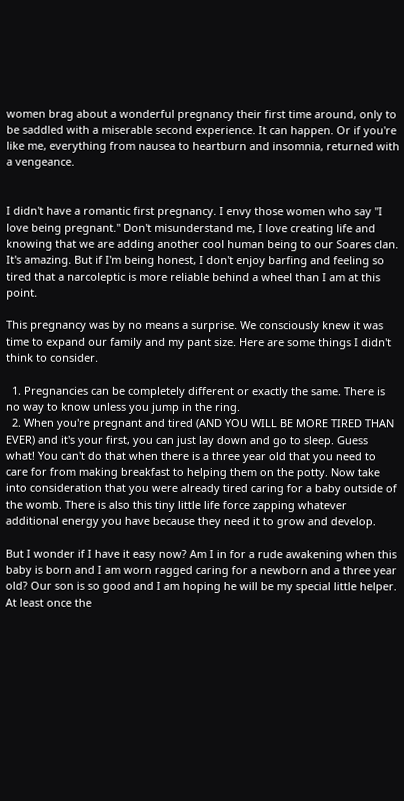women brag about a wonderful pregnancy their first time around, only to be saddled with a miserable second experience. It can happen. Or if you're like me, everything from nausea to heartburn and insomnia, returned with a vengeance.


I didn't have a romantic first pregnancy. I envy those women who say "I love being pregnant." Don't misunderstand me, I love creating life and knowing that we are adding another cool human being to our Soares clan. It's amazing. But if I'm being honest, I don't enjoy barfing and feeling so tired that a narcoleptic is more reliable behind a wheel than I am at this point.

This pregnancy was by no means a surprise. We consciously knew it was time to expand our family and my pant size. Here are some things I didn't think to consider.

  1. Pregnancies can be completely different or exactly the same. There is no way to know unless you jump in the ring.
  2. When you're pregnant and tired (AND YOU WILL BE MORE TIRED THAN EVER) and it's your first, you can just lay down and go to sleep. Guess what! You can't do that when there is a three year old that you need to care for from making breakfast to helping them on the potty. Now take into consideration that you were already tired caring for a baby outside of the womb. There is also this tiny little life force zapping whatever additional energy you have because they need it to grow and develop.

But I wonder if I have it easy now? Am I in for a rude awakening when this baby is born and I am worn ragged caring for a newborn and a three year old? Our son is so good and I am hoping he will be my special little helper. At least once the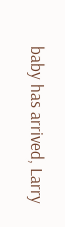baby has arrived, Larry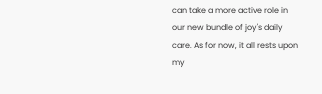can take a more active role in our new bundle of joy's daily care. As for now, it all rests upon my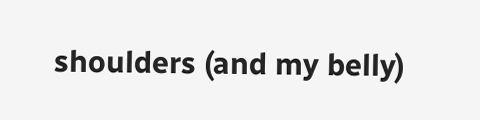shoulders (and my belly)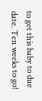to get this baby to due date. Ten weeks to go!